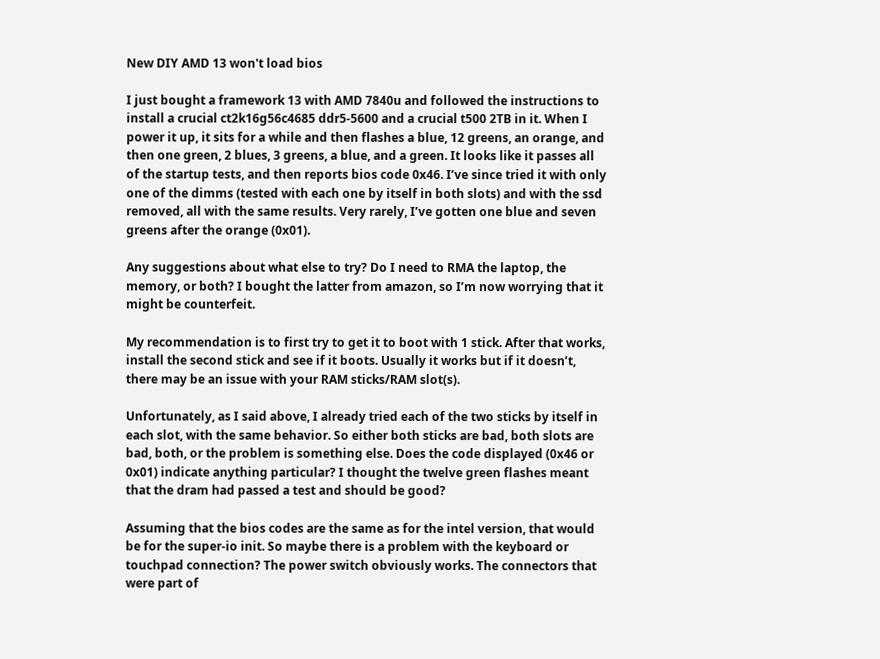New DIY AMD 13 won't load bios

I just bought a framework 13 with AMD 7840u and followed the instructions to install a crucial ct2k16g56c4685 ddr5-5600 and a crucial t500 2TB in it. When I power it up, it sits for a while and then flashes a blue, 12 greens, an orange, and then one green, 2 blues, 3 greens, a blue, and a green. It looks like it passes all of the startup tests, and then reports bios code 0x46. I’ve since tried it with only one of the dimms (tested with each one by itself in both slots) and with the ssd removed, all with the same results. Very rarely, I’ve gotten one blue and seven greens after the orange (0x01).

Any suggestions about what else to try? Do I need to RMA the laptop, the memory, or both? I bought the latter from amazon, so I’m now worrying that it might be counterfeit.

My recommendation is to first try to get it to boot with 1 stick. After that works, install the second stick and see if it boots. Usually it works but if it doesn’t, there may be an issue with your RAM sticks/RAM slot(s).

Unfortunately, as I said above, I already tried each of the two sticks by itself in each slot, with the same behavior. So either both sticks are bad, both slots are bad, both, or the problem is something else. Does the code displayed (0x46 or 0x01) indicate anything particular? I thought the twelve green flashes meant that the dram had passed a test and should be good?

Assuming that the bios codes are the same as for the intel version, that would be for the super-io init. So maybe there is a problem with the keyboard or touchpad connection? The power switch obviously works. The connectors that were part of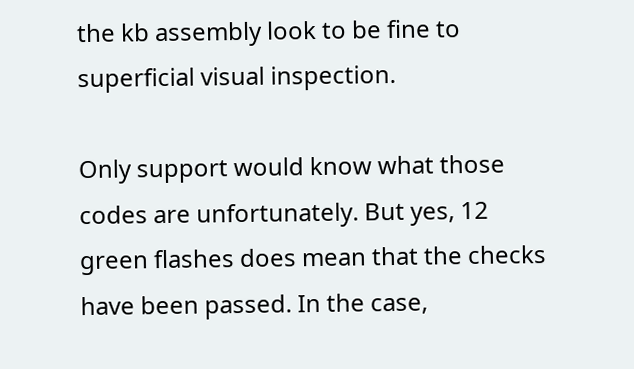the kb assembly look to be fine to superficial visual inspection.

Only support would know what those codes are unfortunately. But yes, 12 green flashes does mean that the checks have been passed. In the case,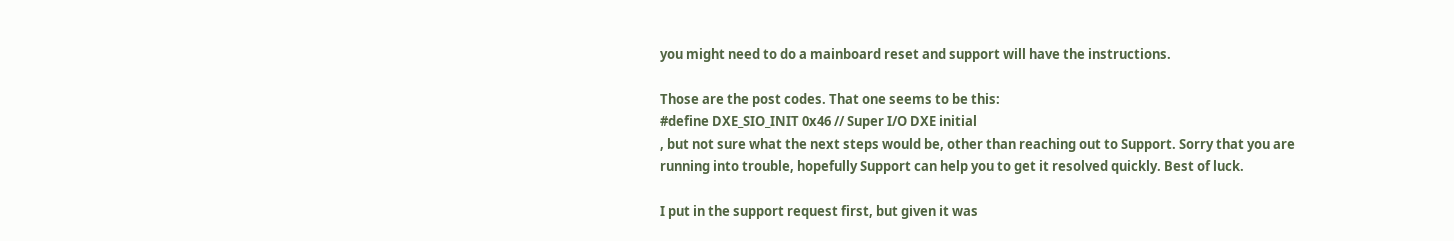you might need to do a mainboard reset and support will have the instructions.

Those are the post codes. That one seems to be this:
#define DXE_SIO_INIT 0x46 // Super I/O DXE initial
, but not sure what the next steps would be, other than reaching out to Support. Sorry that you are running into trouble, hopefully Support can help you to get it resolved quickly. Best of luck.

I put in the support request first, but given it was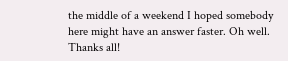the middle of a weekend I hoped somebody here might have an answer faster. Oh well. Thanks all!